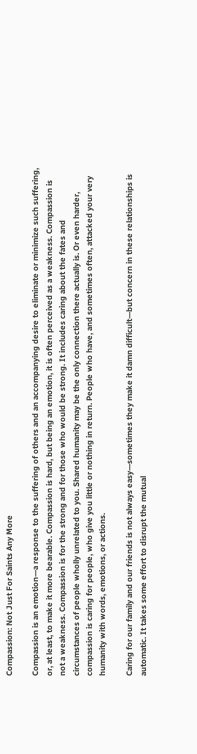Compassion: Not Just For Saints Any More

Compassion is an emotion—a response to the suffering of others and an accompanying desire to eliminate or minimize such suffering, or, at least, to make it more bearable. Compassion is hard, but being an emotion, it is often perceived as a weakness. Compassion is not a weakness. Compassion is for the strong and for those who would be strong. It includes caring about the fates and circumstances of people wholly unrelated to you. Shared humanity may be the only connection there actually is. Or even harder, compassion is caring for people, who give you little or nothing in return. People who have, and sometimes often, attacked your very humanity with words, emotions, or actions.

Caring for our family and our friends is not always easy—sometimes they make it damn difficult—but concern in these relationships is automatic. It takes some effort to disrupt the mutual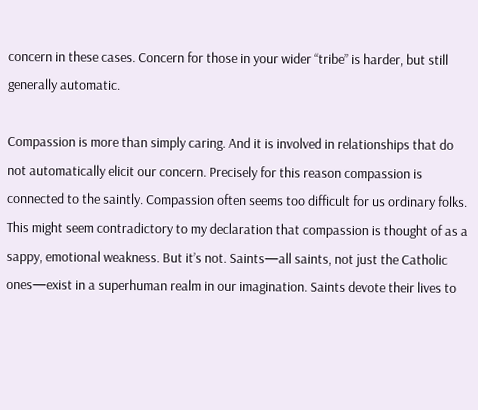concern in these cases. Concern for those in your wider “tribe” is harder, but still generally automatic.

Compassion is more than simply caring. And it is involved in relationships that do not automatically elicit our concern. Precisely for this reason compassion is connected to the saintly. Compassion often seems too difficult for us ordinary folks. This might seem contradictory to my declaration that compassion is thought of as a sappy, emotional weakness. But it’s not. Saints—all saints, not just the Catholic ones—exist in a superhuman realm in our imagination. Saints devote their lives to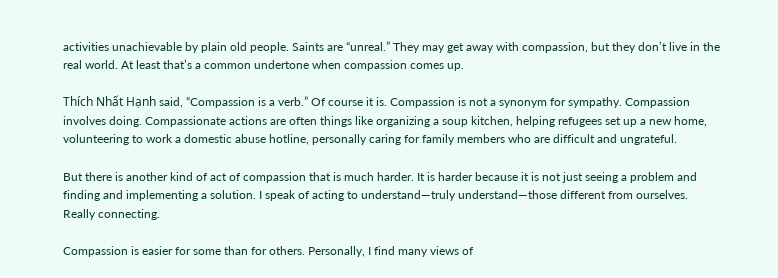activities unachievable by plain old people. Saints are “unreal.” They may get away with compassion, but they don’t live in the real world. At least that’s a common undertone when compassion comes up.

Thích Nhất Hạnh said, “Compassion is a verb.” Of course it is. Compassion is not a synonym for sympathy. Compassion involves doing. Compassionate actions are often things like organizing a soup kitchen, helping refugees set up a new home, volunteering to work a domestic abuse hotline, personally caring for family members who are difficult and ungrateful.

But there is another kind of act of compassion that is much harder. It is harder because it is not just seeing a problem and finding and implementing a solution. I speak of acting to understand—truly understand—those different from ourselves. Really connecting.

Compassion is easier for some than for others. Personally, I find many views of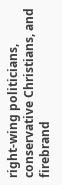right-wing politicians, conservative Christians, and firebrand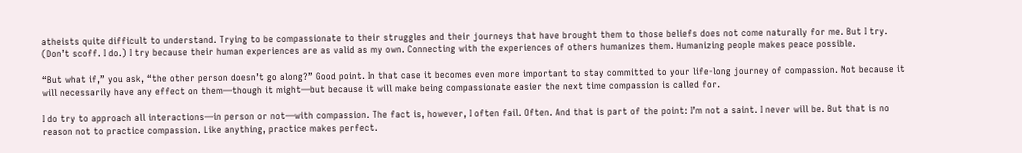atheists quite difficult to understand. Trying to be compassionate to their struggles and their journeys that have brought them to those beliefs does not come naturally for me. But I try. (Don’t scoff. I do.) I try because their human experiences are as valid as my own. Connecting with the experiences of others humanizes them. Humanizing people makes peace possible.

“But what if,” you ask, “the other person doesn’t go along?” Good point. In that case it becomes even more important to stay committed to your life-long journey of compassion. Not because it will necessarily have any effect on them—though it might—but because it will make being compassionate easier the next time compassion is called for.

I do try to approach all interactions—in person or not—with compassion. The fact is, however, I often fail. Often. And that is part of the point: I’m not a saint. I never will be. But that is no reason not to practice compassion. Like anything, practice makes perfect.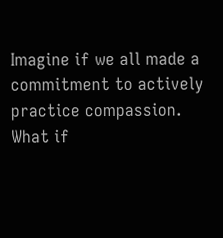Imagine if we all made a commitment to actively practice compassion. What if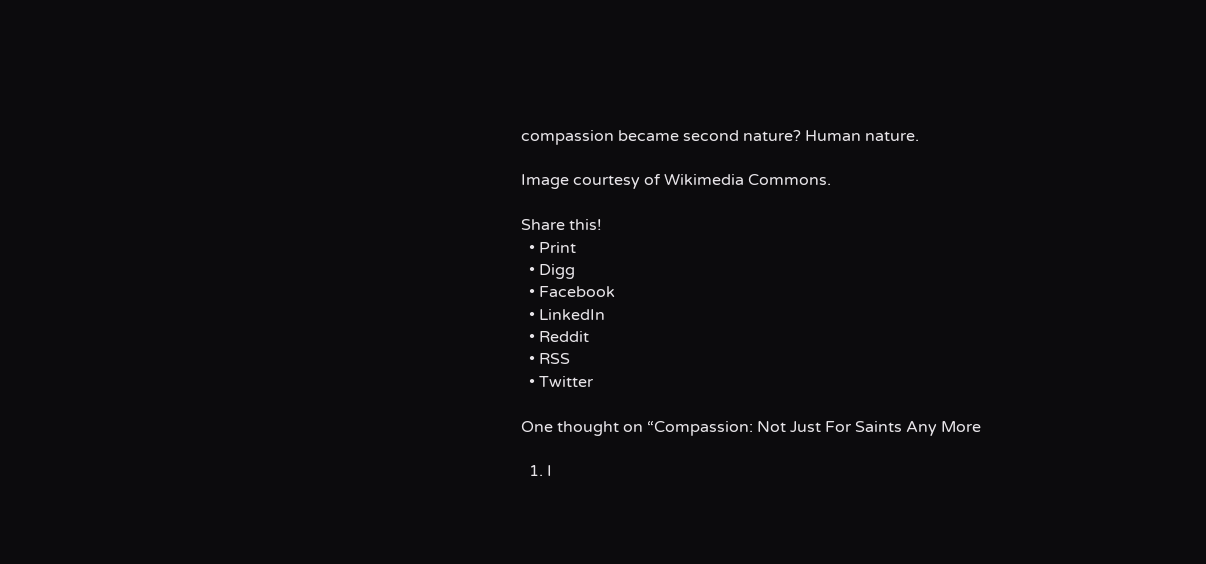compassion became second nature? Human nature.

Image courtesy of Wikimedia Commons.

Share this!
  • Print
  • Digg
  • Facebook
  • LinkedIn
  • Reddit
  • RSS
  • Twitter

One thought on “Compassion: Not Just For Saints Any More

  1. I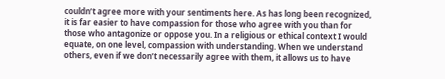couldn’t agree more with your sentiments here. As has long been recognized, it is far easier to have compassion for those who agree with you than for those who antagonize or oppose you. In a religious or ethical context I would equate, on one level, compassion with understanding. When we understand others, even if we don’t necessarily agree with them, it allows us to have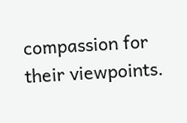compassion for their viewpoints.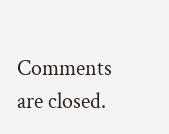Comments are closed.